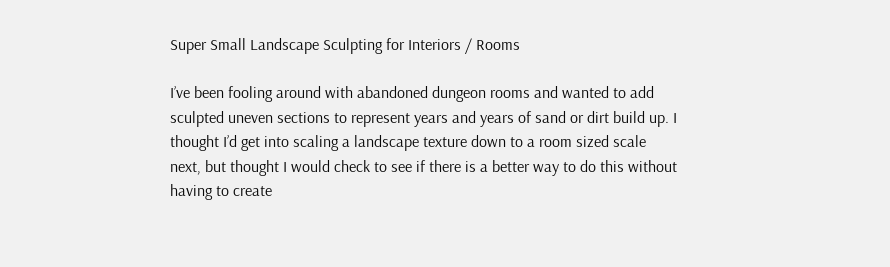Super Small Landscape Sculpting for Interiors / Rooms

I’ve been fooling around with abandoned dungeon rooms and wanted to add sculpted uneven sections to represent years and years of sand or dirt build up. I thought I’d get into scaling a landscape texture down to a room sized scale next, but thought I would check to see if there is a better way to do this without having to create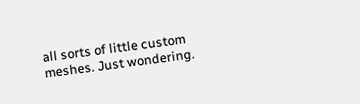all sorts of little custom meshes. Just wondering.